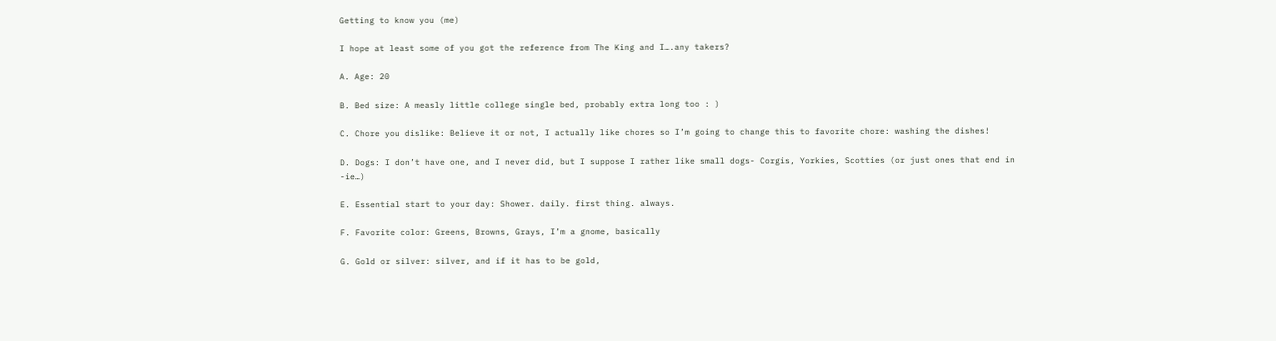Getting to know you (me)

I hope at least some of you got the reference from The King and I….any takers?

A. Age: 20

B. Bed size: A measly little college single bed, probably extra long too : )

C. Chore you dislike: Believe it or not, I actually like chores so I’m going to change this to favorite chore: washing the dishes!

D. Dogs: I don’t have one, and I never did, but I suppose I rather like small dogs- Corgis, Yorkies, Scotties (or just ones that end in -ie…)

E. Essential start to your day: Shower. daily. first thing. always.

F. Favorite color: Greens, Browns, Grays, I’m a gnome, basically

G. Gold or silver: silver, and if it has to be gold,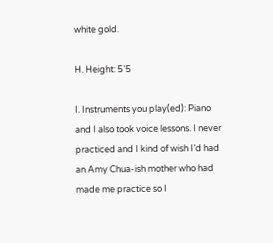white gold.

H. Height: 5’5

I. Instruments you play(ed): Piano and I also took voice lessons. I never practiced and I kind of wish I’d had an Amy Chua-ish mother who had made me practice so I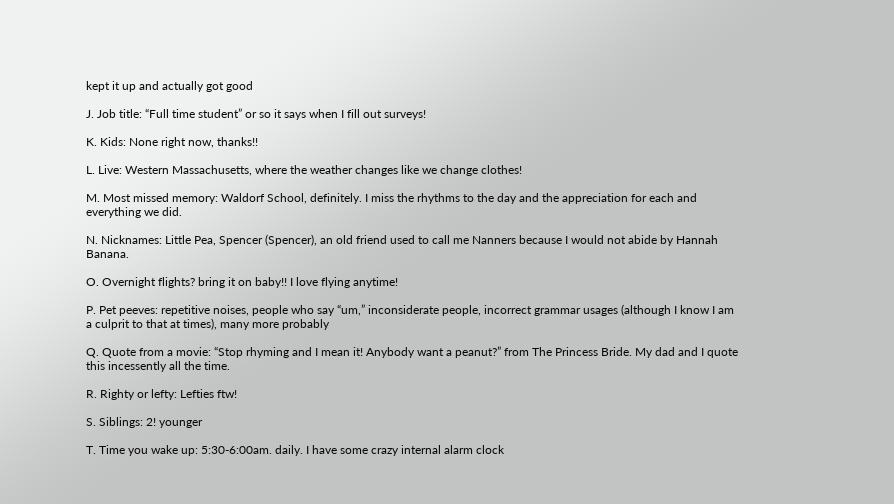kept it up and actually got good

J. Job title: “Full time student” or so it says when I fill out surveys!

K. Kids: None right now, thanks!!

L. Live: Western Massachusetts, where the weather changes like we change clothes!

M. Most missed memory: Waldorf School, definitely. I miss the rhythms to the day and the appreciation for each and everything we did.

N. Nicknames: Little Pea, Spencer (Spencer), an old friend used to call me Nanners because I would not abide by Hannah Banana.

O. Overnight flights? bring it on baby!! I love flying anytime!

P. Pet peeves: repetitive noises, people who say “um,” inconsiderate people, incorrect grammar usages (although I know I am a culprit to that at times), many more probably

Q. Quote from a movie: “Stop rhyming and I mean it! Anybody want a peanut?” from The Princess Bride. My dad and I quote this incessently all the time.

R. Righty or lefty: Lefties ftw!

S. Siblings: 2! younger

T. Time you wake up: 5:30-6:00am. daily. I have some crazy internal alarm clock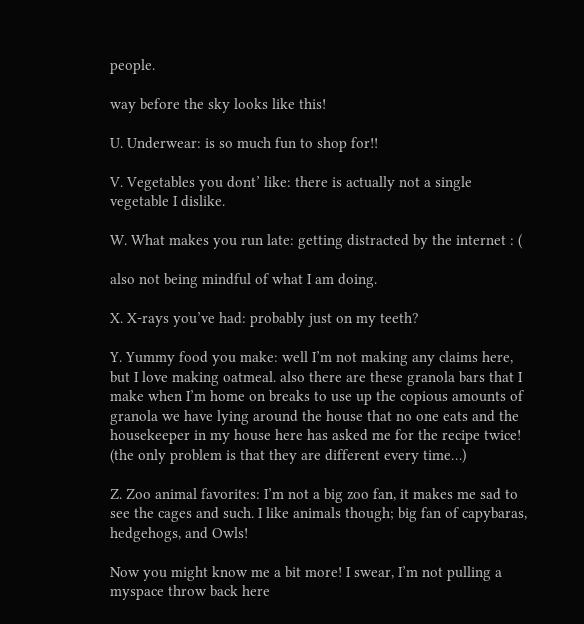people.

way before the sky looks like this!

U. Underwear: is so much fun to shop for!!

V. Vegetables you dont’ like: there is actually not a single vegetable I dislike.

W. What makes you run late: getting distracted by the internet : (

also not being mindful of what I am doing.

X. X-rays you’ve had: probably just on my teeth?

Y. Yummy food you make: well I’m not making any claims here, but I love making oatmeal. also there are these granola bars that I make when I’m home on breaks to use up the copious amounts of granola we have lying around the house that no one eats and the housekeeper in my house here has asked me for the recipe twice! (the only problem is that they are different every time…)

Z. Zoo animal favorites: I’m not a big zoo fan, it makes me sad to see the cages and such. I like animals though; big fan of capybaras, hedgehogs, and Owls!

Now you might know me a bit more! I swear, I’m not pulling a myspace throw back here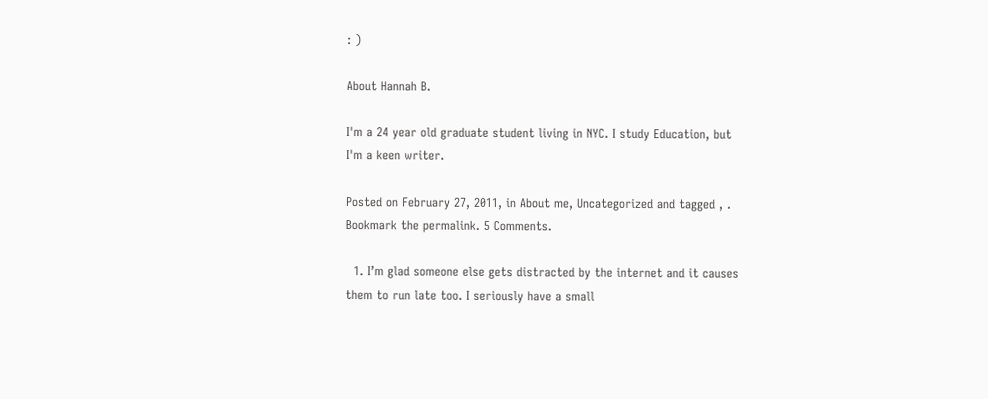: )

About Hannah B.

I'm a 24 year old graduate student living in NYC. I study Education, but I'm a keen writer.

Posted on February 27, 2011, in About me, Uncategorized and tagged , . Bookmark the permalink. 5 Comments.

  1. I’m glad someone else gets distracted by the internet and it causes them to run late too. I seriously have a small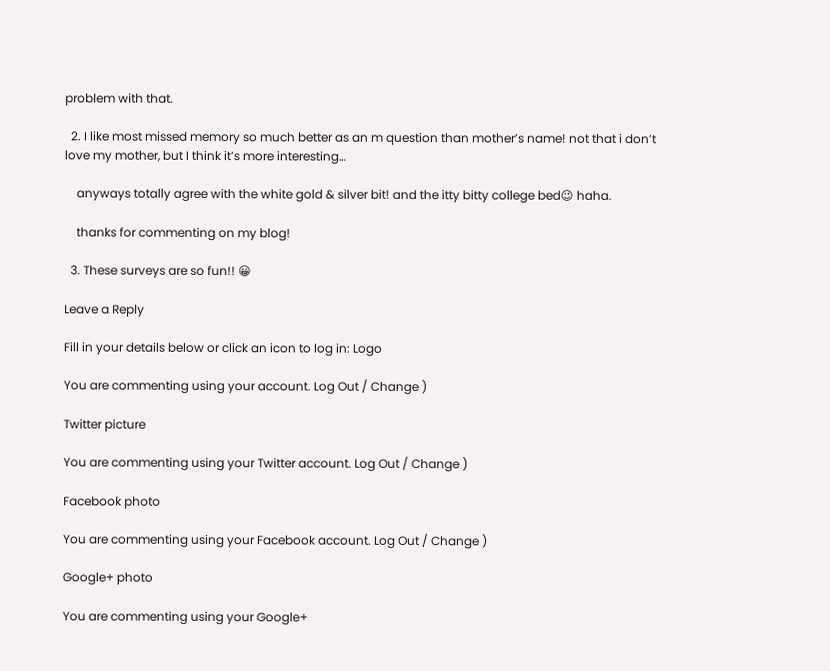problem with that.

  2. I like most missed memory so much better as an m question than mother’s name! not that i don’t love my mother, but I think it’s more interesting…

    anyways totally agree with the white gold & silver bit! and the itty bitty college bed😉 haha.

    thanks for commenting on my blog!

  3. These surveys are so fun!! 😀

Leave a Reply

Fill in your details below or click an icon to log in: Logo

You are commenting using your account. Log Out / Change )

Twitter picture

You are commenting using your Twitter account. Log Out / Change )

Facebook photo

You are commenting using your Facebook account. Log Out / Change )

Google+ photo

You are commenting using your Google+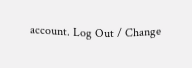account. Log Out / Change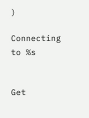)

Connecting to %s


Get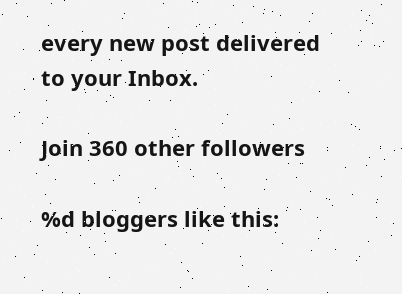every new post delivered to your Inbox.

Join 360 other followers

%d bloggers like this: